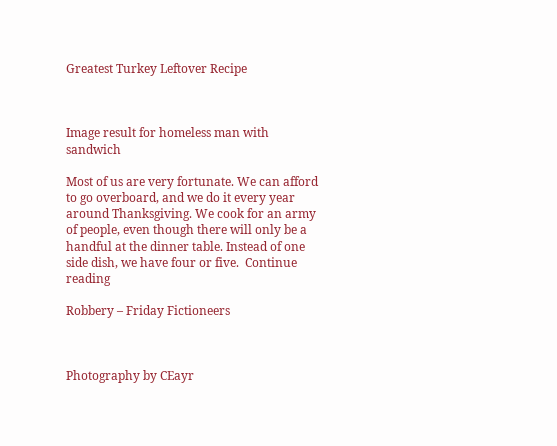Greatest Turkey Leftover Recipe



Image result for homeless man with sandwich

Most of us are very fortunate. We can afford to go overboard, and we do it every year around Thanksgiving. We cook for an army of people, even though there will only be a handful at the dinner table. Instead of one side dish, we have four or five.  Continue reading

Robbery – Friday Fictioneers



Photography by CEayr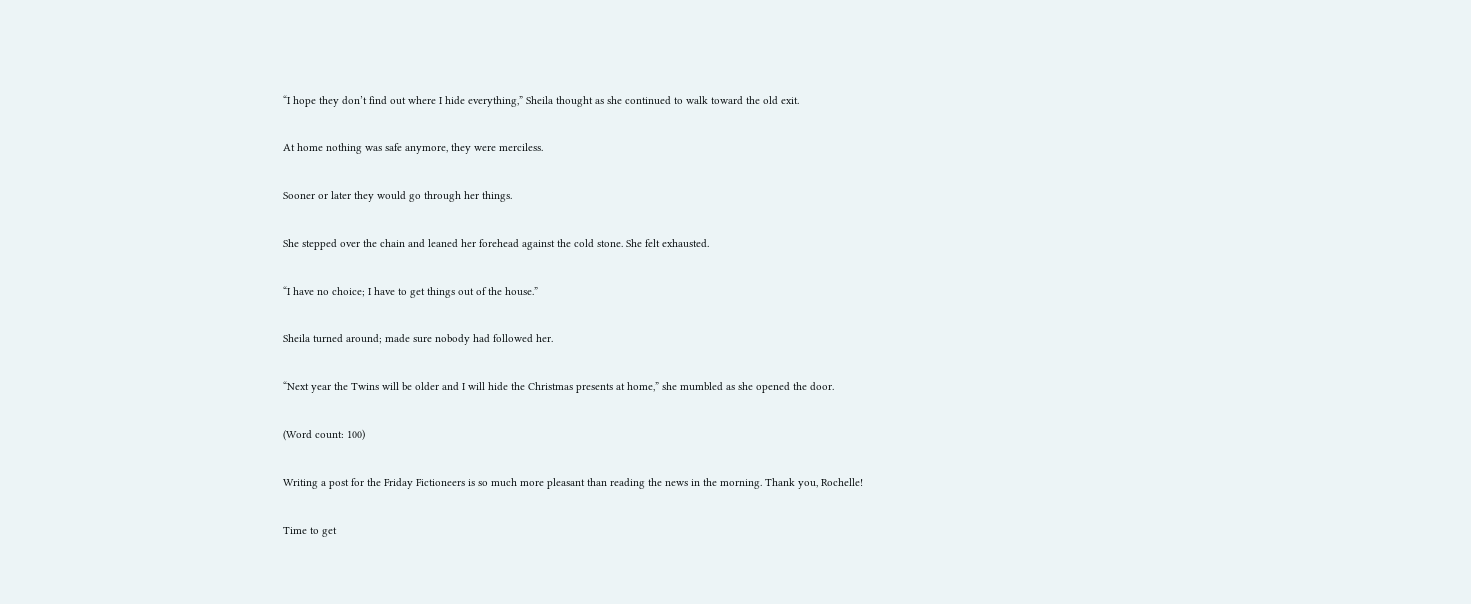“I hope they don’t find out where I hide everything,” Sheila thought as she continued to walk toward the old exit.

At home nothing was safe anymore, they were merciless.

Sooner or later they would go through her things.

She stepped over the chain and leaned her forehead against the cold stone. She felt exhausted.

“I have no choice; I have to get things out of the house.”

Sheila turned around; made sure nobody had followed her.

“Next year the Twins will be older and I will hide the Christmas presents at home,” she mumbled as she opened the door.

(Word count: 100)

Writing a post for the Friday Fictioneers is so much more pleasant than reading the news in the morning. Thank you, Rochelle!

Time to get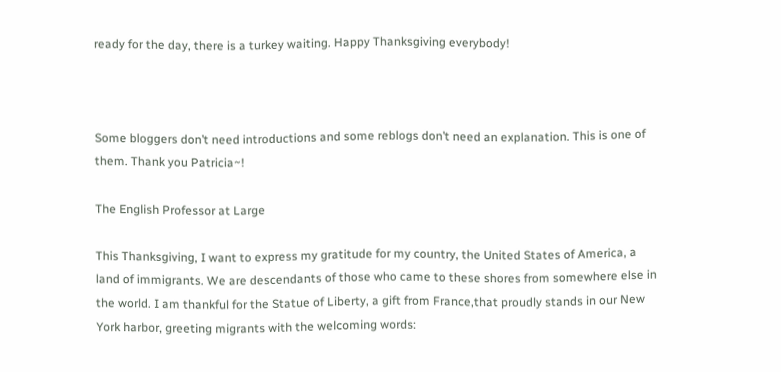ready for the day, there is a turkey waiting. Happy Thanksgiving everybody!



Some bloggers don’t need introductions and some reblogs don’t need an explanation. This is one of them. Thank you Patricia~!

The English Professor at Large

This Thanksgiving, I want to express my gratitude for my country, the United States of America, a land of immigrants. We are descendants of those who came to these shores from somewhere else in the world. I am thankful for the Statue of Liberty, a gift from France,that proudly stands in our New York harbor, greeting migrants with the welcoming words: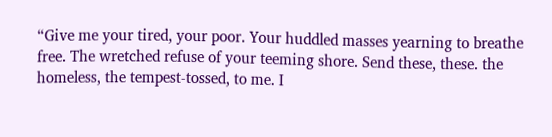“Give me your tired, your poor. Your huddled masses yearning to breathe free. The wretched refuse of your teeming shore. Send these, these. the homeless, the tempest-tossed, to me. I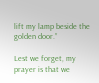lift my lamp beside the golden door.”

Lest we forget, my prayer is that we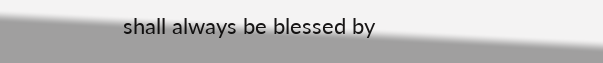shall always be blessed by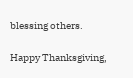blessing others.

Happy Thanksgiving,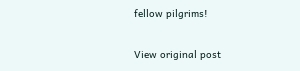fellow pilgrims!

View original post